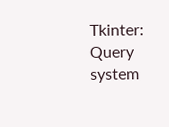Tkinter: Query system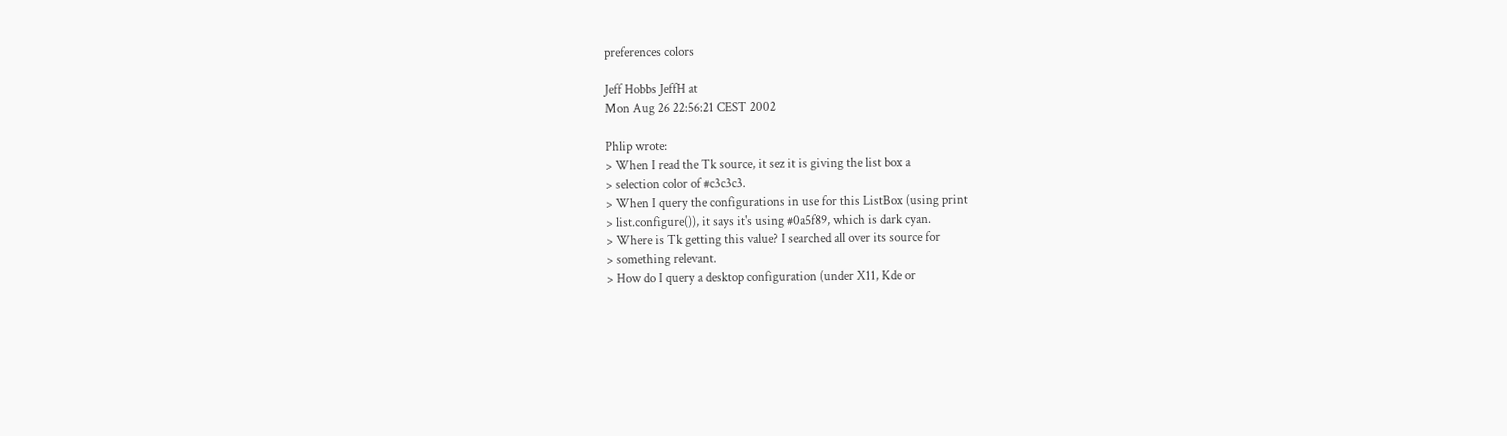preferences colors

Jeff Hobbs JeffH at
Mon Aug 26 22:56:21 CEST 2002

Phlip wrote:
> When I read the Tk source, it sez it is giving the list box a
> selection color of #c3c3c3.
> When I query the configurations in use for this ListBox (using print
> list.configure()), it says it's using #0a5f89, which is dark cyan.
> Where is Tk getting this value? I searched all over its source for
> something relevant.
> How do I query a desktop configuration (under X11, Kde or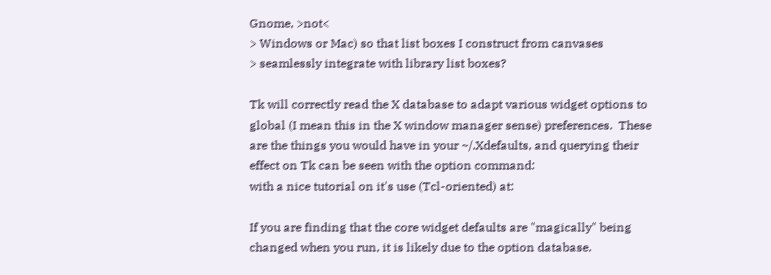Gnome, >not<
> Windows or Mac) so that list boxes I construct from canvases
> seamlessly integrate with library list boxes?

Tk will correctly read the X database to adapt various widget options to
global (I mean this in the X window manager sense) preferences.  These
are the things you would have in your ~/.Xdefaults, and querying their
effect on Tk can be seen with the option command:
with a nice tutorial on it's use (Tcl-oriented) at:

If you are finding that the core widget defaults are "magically" being
changed when you run, it is likely due to the option database.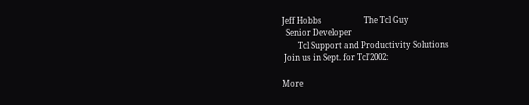Jeff Hobbs                     The Tcl Guy
  Senior Developer
        Tcl Support and Productivity Solutions
 Join us in Sept. for Tcl'2002:

More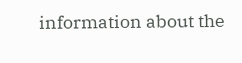information about the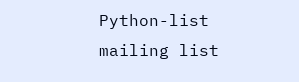Python-list mailing list